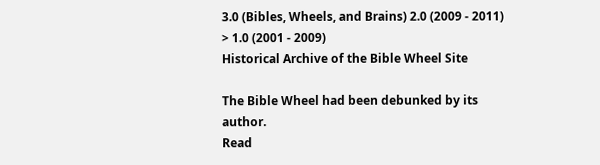3.0 (Bibles, Wheels, and Brains) 2.0 (2009 - 2011)
> 1.0 (2001 - 2009)
Historical Archive of the Bible Wheel Site

The Bible Wheel had been debunked by its author.
Read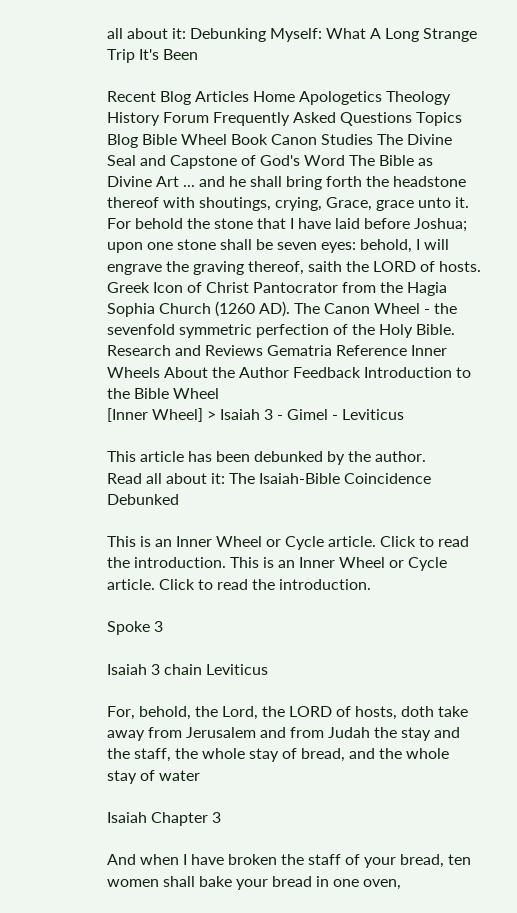all about it: Debunking Myself: What A Long Strange Trip It's Been

Recent Blog Articles Home Apologetics Theology History Forum Frequently Asked Questions Topics Blog Bible Wheel Book Canon Studies The Divine Seal and Capstone of God's Word The Bible as Divine Art ... and he shall bring forth the headstone thereof with shoutings, crying, Grace, grace unto it. For behold the stone that I have laid before Joshua; upon one stone shall be seven eyes: behold, I will engrave the graving thereof, saith the LORD of hosts. Greek Icon of Christ Pantocrator from the Hagia Sophia Church (1260 AD). The Canon Wheel - the sevenfold symmetric perfection of the Holy Bible. Research and Reviews Gematria Reference Inner Wheels About the Author Feedback Introduction to the Bible Wheel
[Inner Wheel] > Isaiah 3 - Gimel - Leviticus

This article has been debunked by the author.
Read all about it: The Isaiah-Bible Coincidence Debunked

This is an Inner Wheel or Cycle article. Click to read the introduction. This is an Inner Wheel or Cycle article. Click to read the introduction.

Spoke 3

Isaiah 3 chain Leviticus

For, behold, the Lord, the LORD of hosts, doth take away from Jerusalem and from Judah the stay and the staff, the whole stay of bread, and the whole stay of water

Isaiah Chapter 3

And when I have broken the staff of your bread, ten women shall bake your bread in one oven,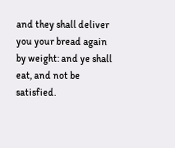and they shall deliver you your bread again by weight: and ye shall eat, and not be satisfied.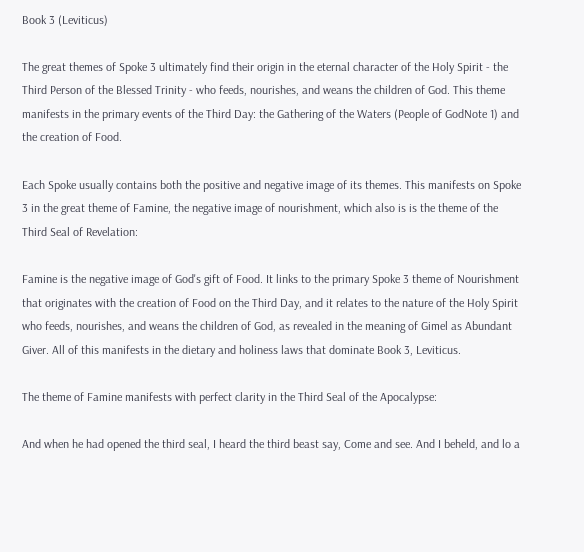Book 3 (Leviticus)

The great themes of Spoke 3 ultimately find their origin in the eternal character of the Holy Spirit - the Third Person of the Blessed Trinity - who feeds, nourishes, and weans the children of God. This theme manifests in the primary events of the Third Day: the Gathering of the Waters (People of GodNote 1) and the creation of Food.

Each Spoke usually contains both the positive and negative image of its themes. This manifests on Spoke 3 in the great theme of Famine, the negative image of nourishment, which also is is the theme of the Third Seal of Revelation:

Famine is the negative image of God's gift of Food. It links to the primary Spoke 3 theme of Nourishment that originates with the creation of Food on the Third Day, and it relates to the nature of the Holy Spirit who feeds, nourishes, and weans the children of God, as revealed in the meaning of Gimel as Abundant Giver. All of this manifests in the dietary and holiness laws that dominate Book 3, Leviticus.

The theme of Famine manifests with perfect clarity in the Third Seal of the Apocalypse:

And when he had opened the third seal, I heard the third beast say, Come and see. And I beheld, and lo a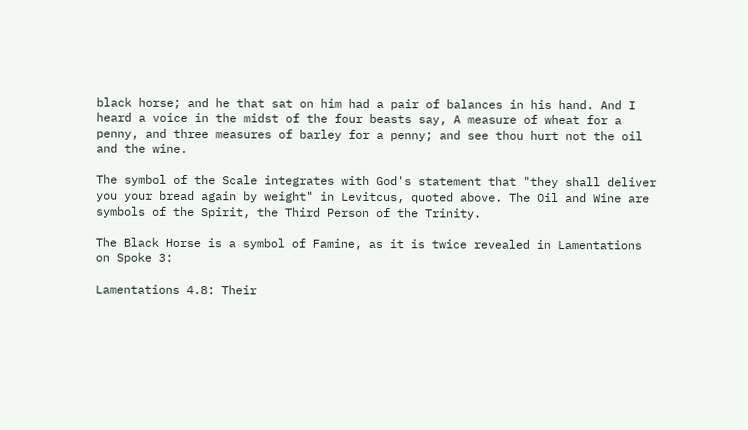black horse; and he that sat on him had a pair of balances in his hand. And I heard a voice in the midst of the four beasts say, A measure of wheat for a penny, and three measures of barley for a penny; and see thou hurt not the oil and the wine.

The symbol of the Scale integrates with God's statement that "they shall deliver you your bread again by weight" in Levitcus, quoted above. The Oil and Wine are symbols of the Spirit, the Third Person of the Trinity.

The Black Horse is a symbol of Famine, as it is twice revealed in Lamentations on Spoke 3:

Lamentations 4.8: Their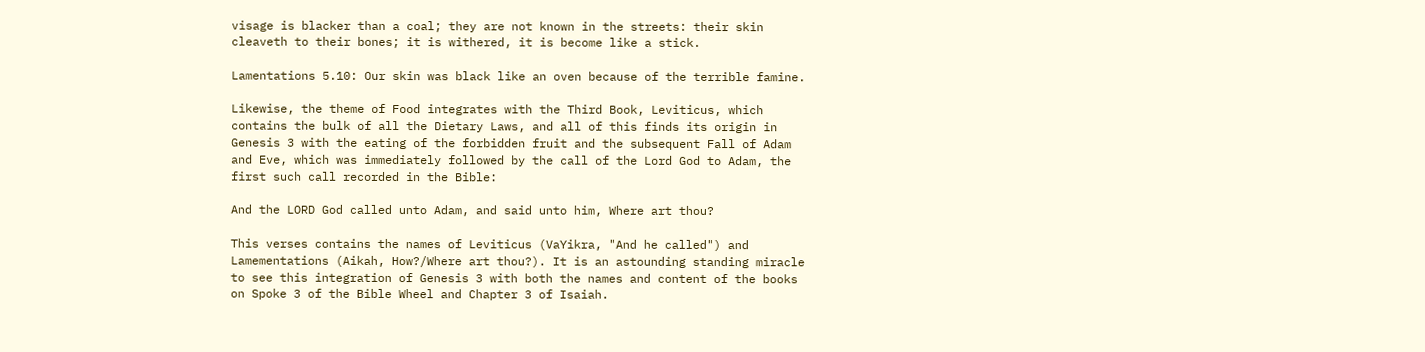visage is blacker than a coal; they are not known in the streets: their skin cleaveth to their bones; it is withered, it is become like a stick.

Lamentations 5.10: Our skin was black like an oven because of the terrible famine.

Likewise, the theme of Food integrates with the Third Book, Leviticus, which contains the bulk of all the Dietary Laws, and all of this finds its origin in Genesis 3 with the eating of the forbidden fruit and the subsequent Fall of Adam and Eve, which was immediately followed by the call of the Lord God to Adam, the first such call recorded in the Bible:

And the LORD God called unto Adam, and said unto him, Where art thou?

This verses contains the names of Leviticus (VaYikra, "And he called") and Lamementations (Aikah, How?/Where art thou?). It is an astounding standing miracle to see this integration of Genesis 3 with both the names and content of the books on Spoke 3 of the Bible Wheel and Chapter 3 of Isaiah.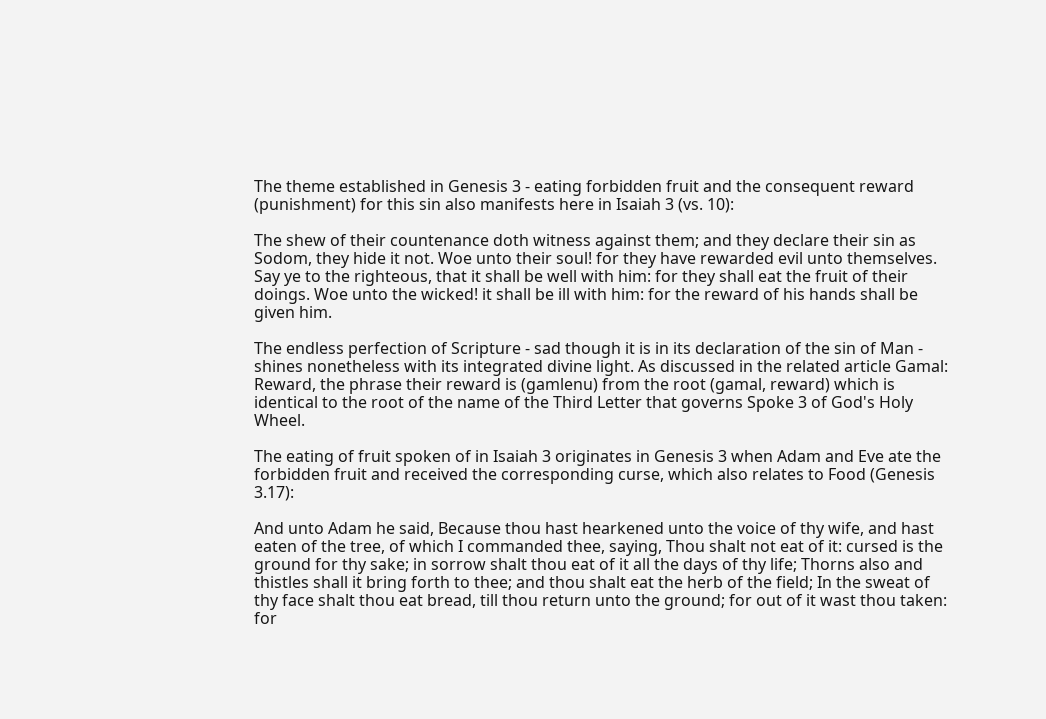The theme established in Genesis 3 - eating forbidden fruit and the consequent reward (punishment) for this sin also manifests here in Isaiah 3 (vs. 10):

The shew of their countenance doth witness against them; and they declare their sin as Sodom, they hide it not. Woe unto their soul! for they have rewarded evil unto themselves. Say ye to the righteous, that it shall be well with him: for they shall eat the fruit of their doings. Woe unto the wicked! it shall be ill with him: for the reward of his hands shall be given him.

The endless perfection of Scripture - sad though it is in its declaration of the sin of Man - shines nonetheless with its integrated divine light. As discussed in the related article Gamal: Reward, the phrase their reward is (gamlenu) from the root (gamal, reward) which is identical to the root of the name of the Third Letter that governs Spoke 3 of God's Holy Wheel.

The eating of fruit spoken of in Isaiah 3 originates in Genesis 3 when Adam and Eve ate the forbidden fruit and received the corresponding curse, which also relates to Food (Genesis 3.17):

And unto Adam he said, Because thou hast hearkened unto the voice of thy wife, and hast eaten of the tree, of which I commanded thee, saying, Thou shalt not eat of it: cursed is the ground for thy sake; in sorrow shalt thou eat of it all the days of thy life; Thorns also and thistles shall it bring forth to thee; and thou shalt eat the herb of the field; In the sweat of thy face shalt thou eat bread, till thou return unto the ground; for out of it wast thou taken: for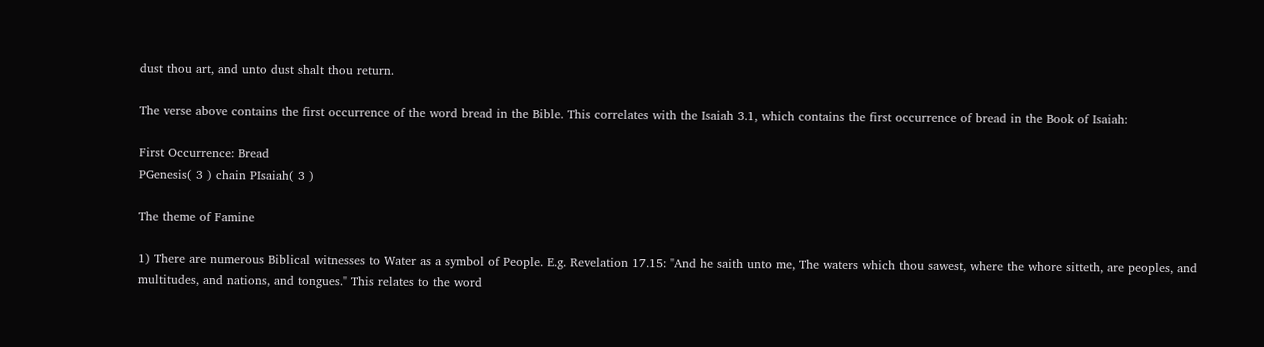dust thou art, and unto dust shalt thou return.

The verse above contains the first occurrence of the word bread in the Bible. This correlates with the Isaiah 3.1, which contains the first occurrence of bread in the Book of Isaiah:

First Occurrence: Bread
PGenesis( 3 ) chain PIsaiah( 3 )

The theme of Famine

1) There are numerous Biblical witnesses to Water as a symbol of People. E.g. Revelation 17.15: "And he saith unto me, The waters which thou sawest, where the whore sitteth, are peoples, and multitudes, and nations, and tongues." This relates to the word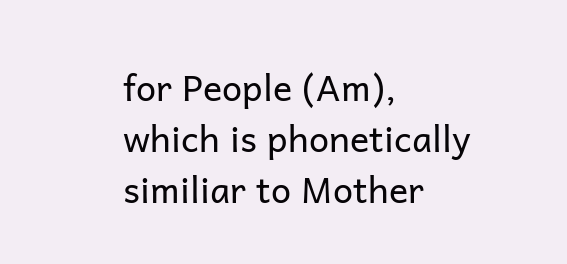for People (Am), which is phonetically similiar to Mother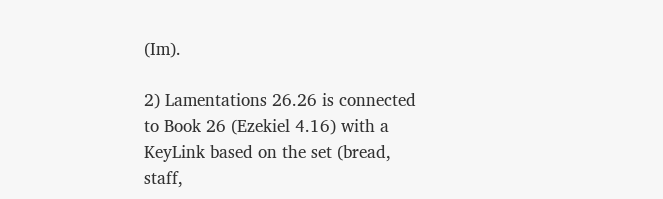(Im).

2) Lamentations 26.26 is connected to Book 26 (Ezekiel 4.16) with a KeyLink based on the set (bread, staff,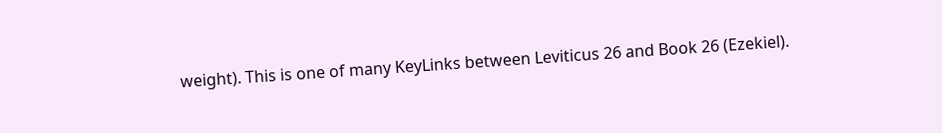weight). This is one of many KeyLinks between Leviticus 26 and Book 26 (Ezekiel).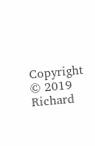Copyright © 2019 Richard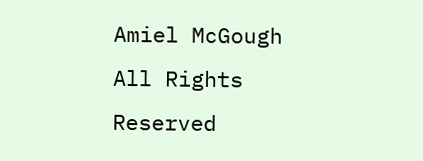Amiel McGough All Rights Reserved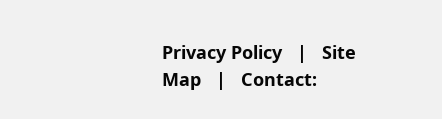Privacy Policy   |   Site Map   |   Contact: